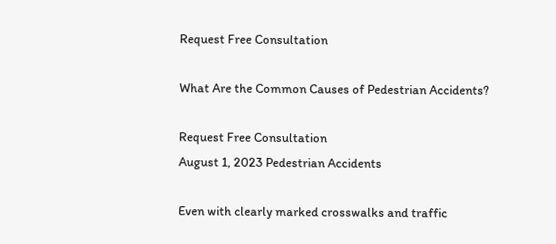Request Free Consultation

What Are the Common Causes of Pedestrian Accidents?

Request Free Consultation
August 1, 2023 Pedestrian Accidents

Even with clearly marked crosswalks and traffic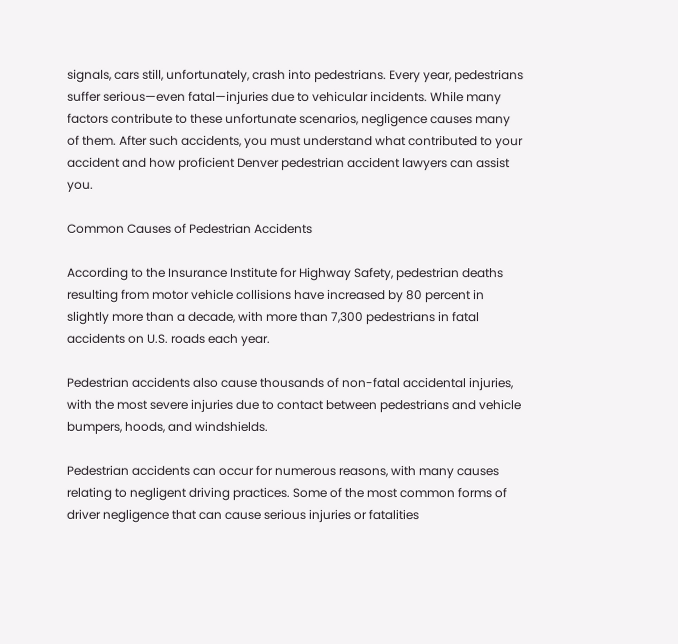signals, cars still, unfortunately, crash into pedestrians. Every year, pedestrians suffer serious—even fatal—injuries due to vehicular incidents. While many factors contribute to these unfortunate scenarios, negligence causes many of them. After such accidents, you must understand what contributed to your accident and how proficient Denver pedestrian accident lawyers can assist you.

Common Causes of Pedestrian Accidents

According to the Insurance Institute for Highway Safety, pedestrian deaths resulting from motor vehicle collisions have increased by 80 percent in slightly more than a decade, with more than 7,300 pedestrians in fatal accidents on U.S. roads each year.

Pedestrian accidents also cause thousands of non-fatal accidental injuries, with the most severe injuries due to contact between pedestrians and vehicle bumpers, hoods, and windshields.

Pedestrian accidents can occur for numerous reasons, with many causes relating to negligent driving practices. Some of the most common forms of driver negligence that can cause serious injuries or fatalities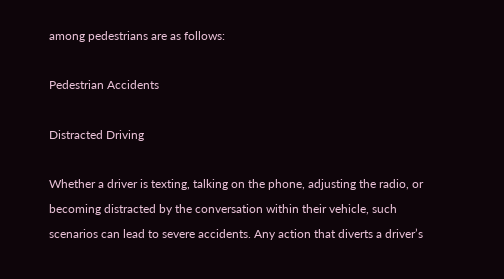among pedestrians are as follows:

Pedestrian Accidents

Distracted Driving

Whether a driver is texting, talking on the phone, adjusting the radio, or becoming distracted by the conversation within their vehicle, such scenarios can lead to severe accidents. Any action that diverts a driver’s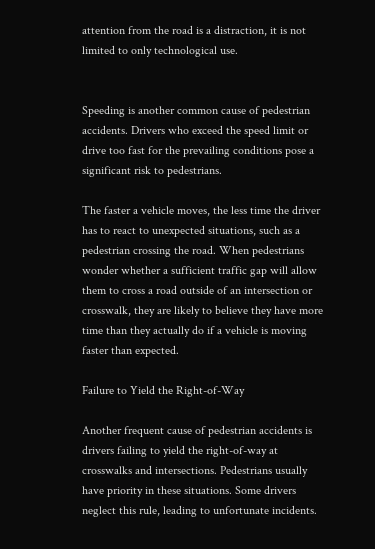attention from the road is a distraction, it is not limited to only technological use.


Speeding is another common cause of pedestrian accidents. Drivers who exceed the speed limit or drive too fast for the prevailing conditions pose a significant risk to pedestrians.

The faster a vehicle moves, the less time the driver has to react to unexpected situations, such as a pedestrian crossing the road. When pedestrians wonder whether a sufficient traffic gap will allow them to cross a road outside of an intersection or crosswalk, they are likely to believe they have more time than they actually do if a vehicle is moving faster than expected.

Failure to Yield the Right-of-Way

Another frequent cause of pedestrian accidents is drivers failing to yield the right-of-way at crosswalks and intersections. Pedestrians usually have priority in these situations. Some drivers neglect this rule, leading to unfortunate incidents.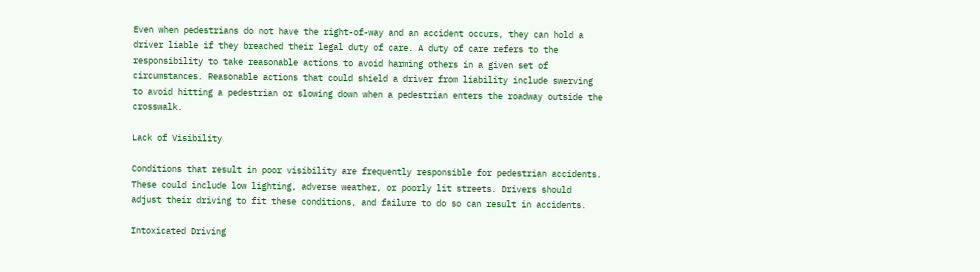Even when pedestrians do not have the right-of-way and an accident occurs, they can hold a driver liable if they breached their legal duty of care. A duty of care refers to the responsibility to take reasonable actions to avoid harming others in a given set of circumstances. Reasonable actions that could shield a driver from liability include swerving to avoid hitting a pedestrian or slowing down when a pedestrian enters the roadway outside the crosswalk.

Lack of Visibility

Conditions that result in poor visibility are frequently responsible for pedestrian accidents. These could include low lighting, adverse weather, or poorly lit streets. Drivers should adjust their driving to fit these conditions, and failure to do so can result in accidents.

Intoxicated Driving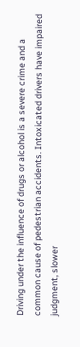Driving under the influence of drugs or alcohol is a severe crime and a common cause of pedestrian accidents. Intoxicated drivers have impaired judgment, slower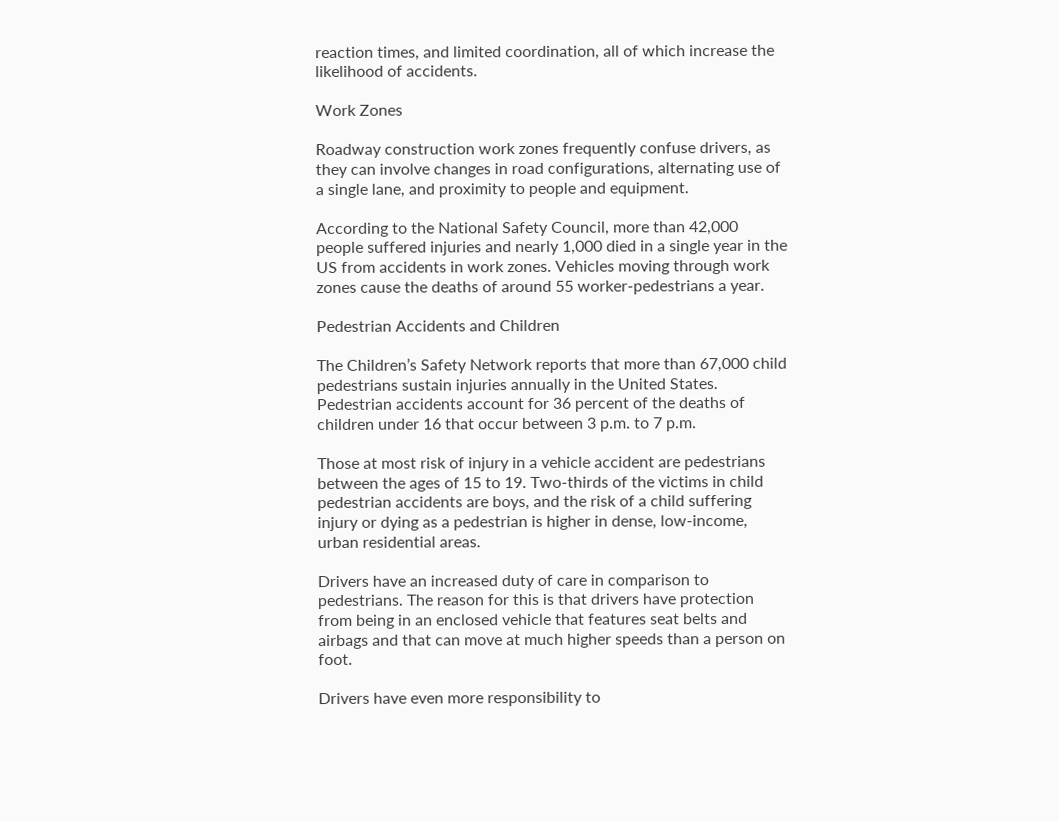reaction times, and limited coordination, all of which increase the likelihood of accidents.

Work Zones

Roadway construction work zones frequently confuse drivers, as they can involve changes in road configurations, alternating use of a single lane, and proximity to people and equipment.

According to the National Safety Council, more than 42,000 people suffered injuries and nearly 1,000 died in a single year in the US from accidents in work zones. Vehicles moving through work zones cause the deaths of around 55 worker-pedestrians a year.

Pedestrian Accidents and Children

The Children’s Safety Network reports that more than 67,000 child pedestrians sustain injuries annually in the United States. Pedestrian accidents account for 36 percent of the deaths of children under 16 that occur between 3 p.m. to 7 p.m.

Those at most risk of injury in a vehicle accident are pedestrians between the ages of 15 to 19. Two-thirds of the victims in child pedestrian accidents are boys, and the risk of a child suffering injury or dying as a pedestrian is higher in dense, low-income, urban residential areas.

Drivers have an increased duty of care in comparison to pedestrians. The reason for this is that drivers have protection from being in an enclosed vehicle that features seat belts and airbags and that can move at much higher speeds than a person on foot.

Drivers have even more responsibility to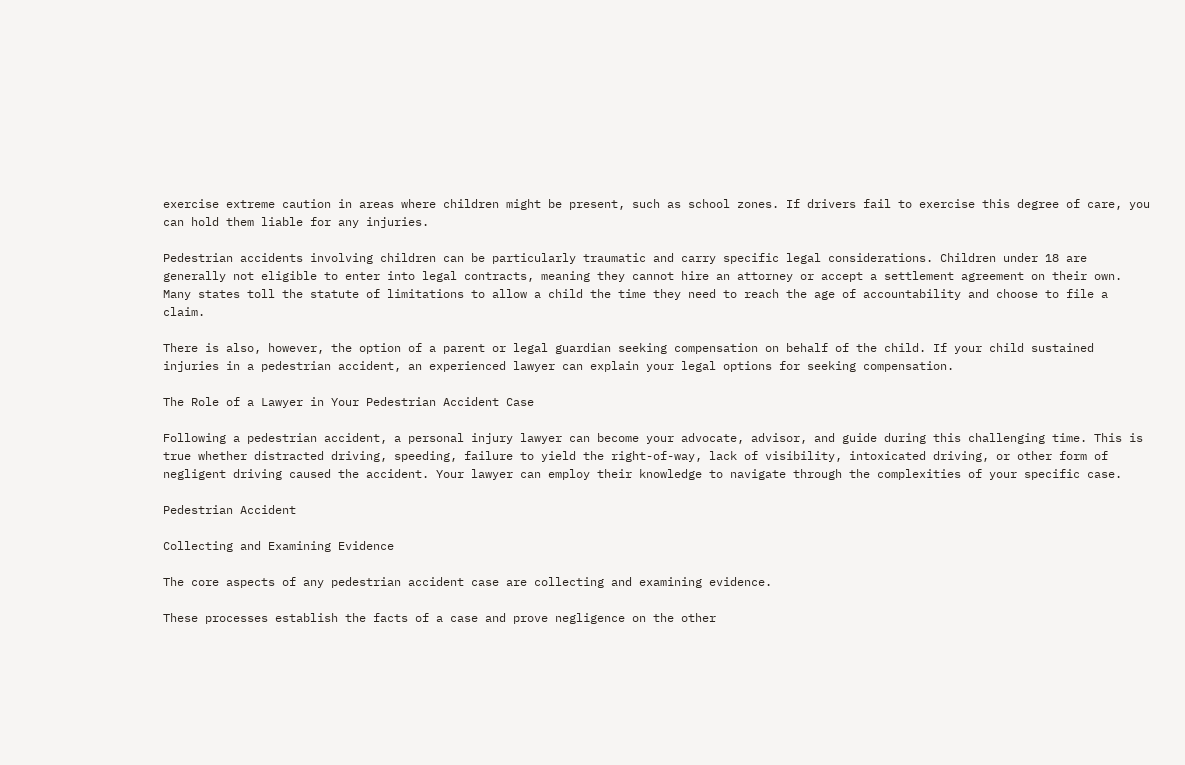exercise extreme caution in areas where children might be present, such as school zones. If drivers fail to exercise this degree of care, you can hold them liable for any injuries.

Pedestrian accidents involving children can be particularly traumatic and carry specific legal considerations. Children under 18 are generally not eligible to enter into legal contracts, meaning they cannot hire an attorney or accept a settlement agreement on their own. Many states toll the statute of limitations to allow a child the time they need to reach the age of accountability and choose to file a claim.

There is also, however, the option of a parent or legal guardian seeking compensation on behalf of the child. If your child sustained injuries in a pedestrian accident, an experienced lawyer can explain your legal options for seeking compensation.

The Role of a Lawyer in Your Pedestrian Accident Case

Following a pedestrian accident, a personal injury lawyer can become your advocate, advisor, and guide during this challenging time. This is true whether distracted driving, speeding, failure to yield the right-of-way, lack of visibility, intoxicated driving, or other form of negligent driving caused the accident. Your lawyer can employ their knowledge to navigate through the complexities of your specific case.

Pedestrian Accident

Collecting and Examining Evidence

The core aspects of any pedestrian accident case are collecting and examining evidence.

These processes establish the facts of a case and prove negligence on the other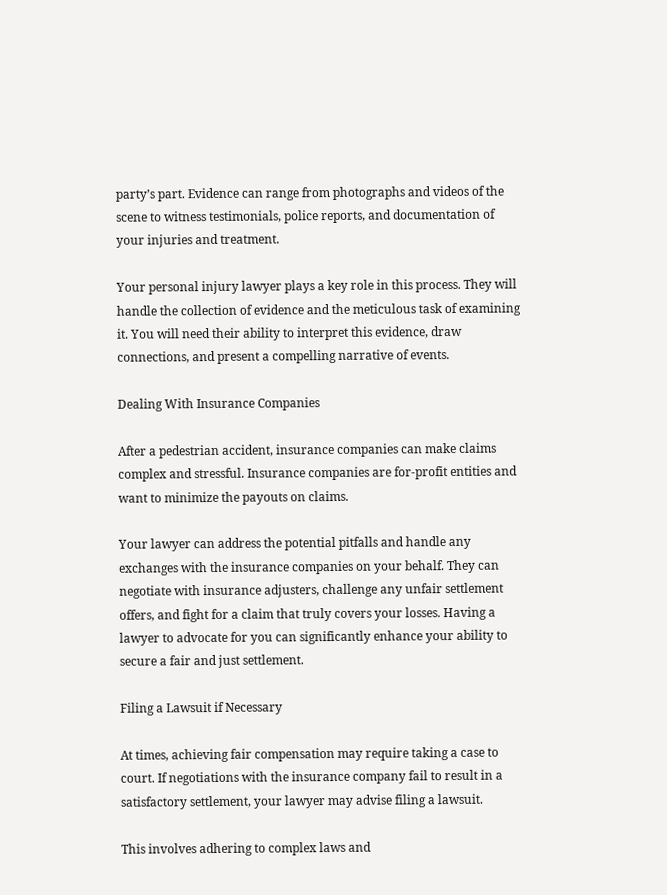party’s part. Evidence can range from photographs and videos of the scene to witness testimonials, police reports, and documentation of your injuries and treatment.

Your personal injury lawyer plays a key role in this process. They will handle the collection of evidence and the meticulous task of examining it. You will need their ability to interpret this evidence, draw connections, and present a compelling narrative of events.

Dealing With Insurance Companies

After a pedestrian accident, insurance companies can make claims complex and stressful. Insurance companies are for-profit entities and want to minimize the payouts on claims.

Your lawyer can address the potential pitfalls and handle any exchanges with the insurance companies on your behalf. They can negotiate with insurance adjusters, challenge any unfair settlement offers, and fight for a claim that truly covers your losses. Having a lawyer to advocate for you can significantly enhance your ability to secure a fair and just settlement.

Filing a Lawsuit if Necessary

At times, achieving fair compensation may require taking a case to court. If negotiations with the insurance company fail to result in a satisfactory settlement, your lawyer may advise filing a lawsuit.

This involves adhering to complex laws and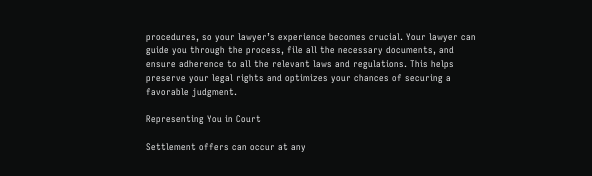procedures, so your lawyer’s experience becomes crucial. Your lawyer can guide you through the process, file all the necessary documents, and ensure adherence to all the relevant laws and regulations. This helps preserve your legal rights and optimizes your chances of securing a favorable judgment.

Representing You in Court

Settlement offers can occur at any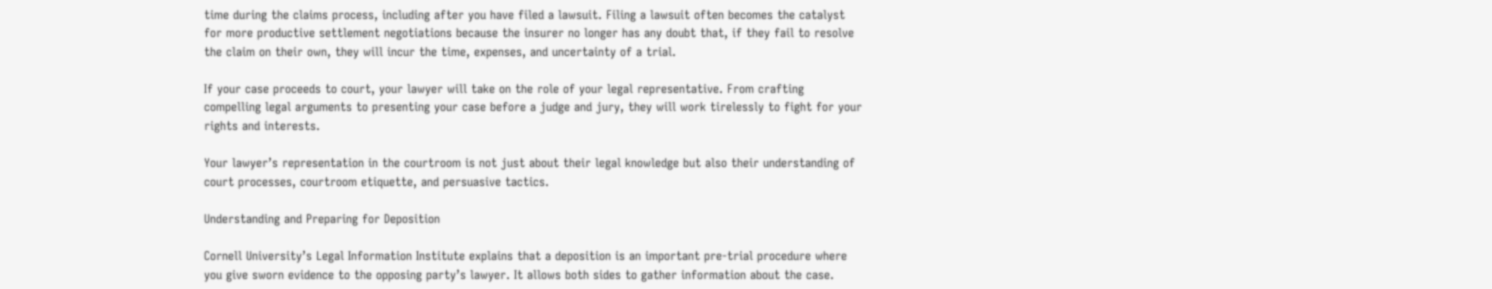time during the claims process, including after you have filed a lawsuit. Filing a lawsuit often becomes the catalyst for more productive settlement negotiations because the insurer no longer has any doubt that, if they fail to resolve the claim on their own, they will incur the time, expenses, and uncertainty of a trial.

If your case proceeds to court, your lawyer will take on the role of your legal representative. From crafting compelling legal arguments to presenting your case before a judge and jury, they will work tirelessly to fight for your rights and interests.

Your lawyer’s representation in the courtroom is not just about their legal knowledge but also their understanding of court processes, courtroom etiquette, and persuasive tactics.

Understanding and Preparing for Deposition

Cornell University’s Legal Information Institute explains that a deposition is an important pre-trial procedure where you give sworn evidence to the opposing party’s lawyer. It allows both sides to gather information about the case.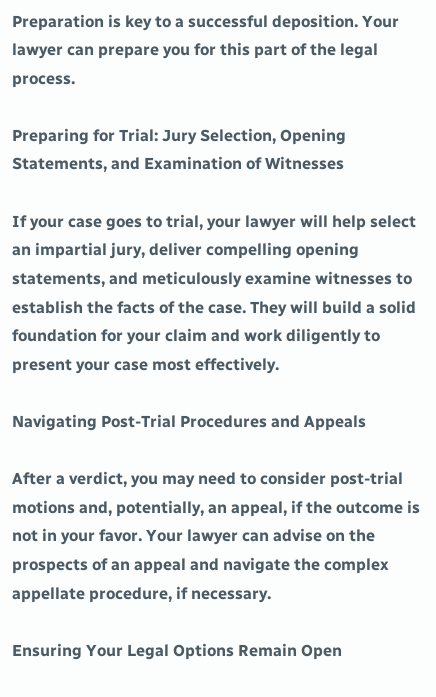Preparation is key to a successful deposition. Your lawyer can prepare you for this part of the legal process.

Preparing for Trial: Jury Selection, Opening Statements, and Examination of Witnesses

If your case goes to trial, your lawyer will help select an impartial jury, deliver compelling opening statements, and meticulously examine witnesses to establish the facts of the case. They will build a solid foundation for your claim and work diligently to present your case most effectively.

Navigating Post-Trial Procedures and Appeals

After a verdict, you may need to consider post-trial motions and, potentially, an appeal, if the outcome is not in your favor. Your lawyer can advise on the prospects of an appeal and navigate the complex appellate procedure, if necessary.

Ensuring Your Legal Options Remain Open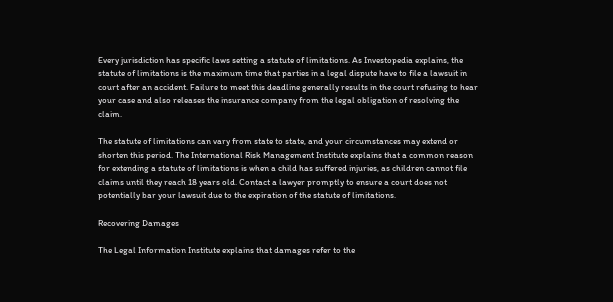Every jurisdiction has specific laws setting a statute of limitations. As Investopedia explains, the statute of limitations is the maximum time that parties in a legal dispute have to file a lawsuit in court after an accident. Failure to meet this deadline generally results in the court refusing to hear your case and also releases the insurance company from the legal obligation of resolving the claim.

The statute of limitations can vary from state to state, and your circumstances may extend or shorten this period. The International Risk Management Institute explains that a common reason for extending a statute of limitations is when a child has suffered injuries, as children cannot file claims until they reach 18 years old. Contact a lawyer promptly to ensure a court does not potentially bar your lawsuit due to the expiration of the statute of limitations.

Recovering Damages

The Legal Information Institute explains that damages refer to the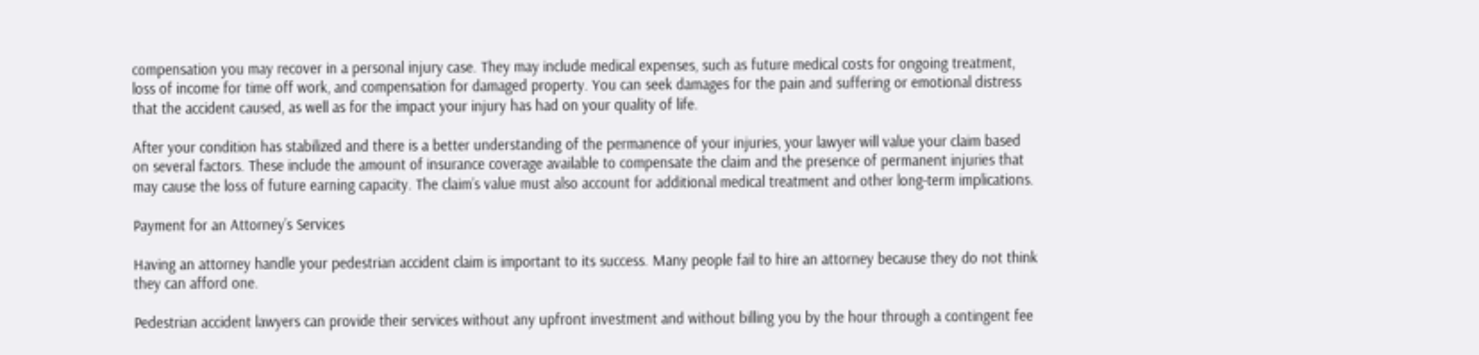compensation you may recover in a personal injury case. They may include medical expenses, such as future medical costs for ongoing treatment, loss of income for time off work, and compensation for damaged property. You can seek damages for the pain and suffering or emotional distress that the accident caused, as well as for the impact your injury has had on your quality of life.

After your condition has stabilized and there is a better understanding of the permanence of your injuries, your lawyer will value your claim based on several factors. These include the amount of insurance coverage available to compensate the claim and the presence of permanent injuries that may cause the loss of future earning capacity. The claim’s value must also account for additional medical treatment and other long-term implications.

Payment for an Attorney’s Services

Having an attorney handle your pedestrian accident claim is important to its success. Many people fail to hire an attorney because they do not think they can afford one.

Pedestrian accident lawyers can provide their services without any upfront investment and without billing you by the hour through a contingent fee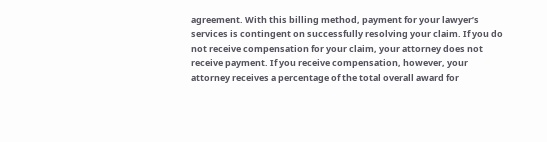agreement. With this billing method, payment for your lawyer’s services is contingent on successfully resolving your claim. If you do not receive compensation for your claim, your attorney does not receive payment. If you receive compensation, however, your attorney receives a percentage of the total overall award for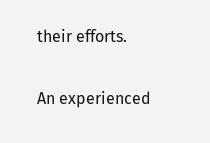their efforts.

An experienced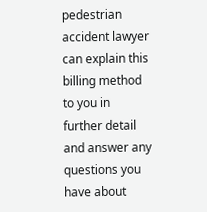pedestrian accident lawyer can explain this billing method to you in further detail and answer any questions you have about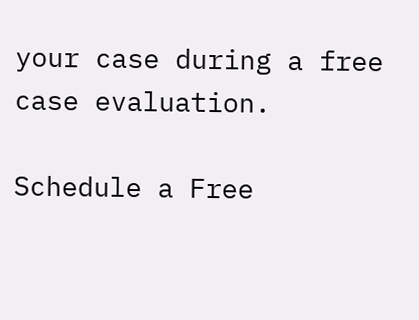your case during a free case evaluation.

Schedule a Free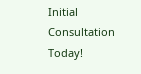Initial Consultation Today!